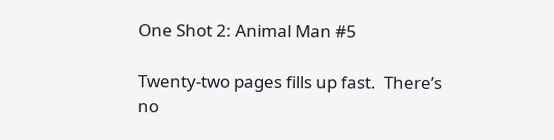One Shot 2: Animal Man #5

Twenty-two pages fills up fast.  There’s no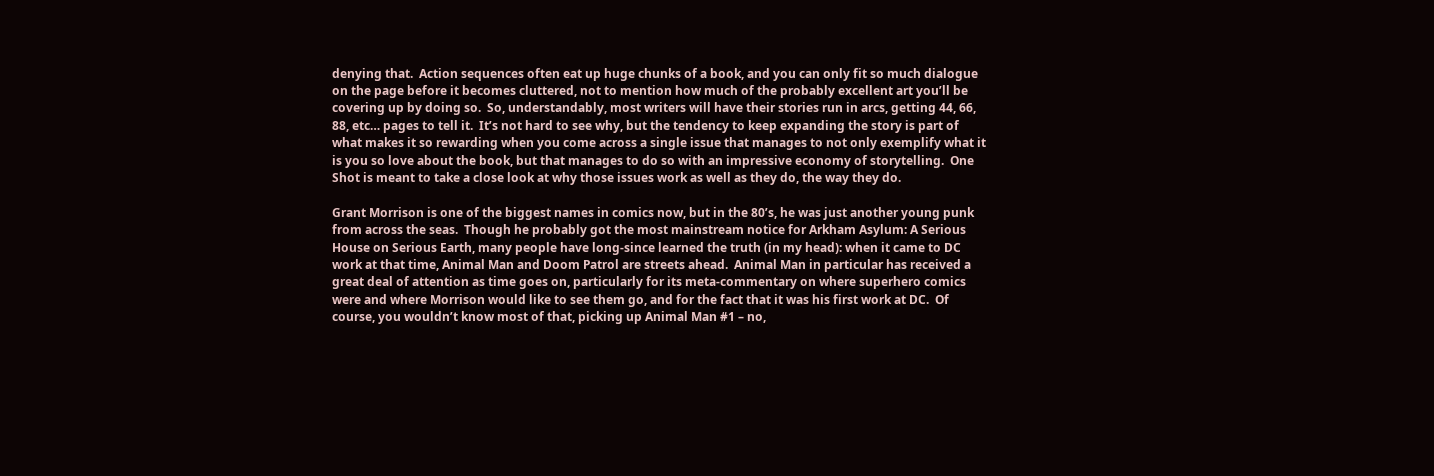denying that.  Action sequences often eat up huge chunks of a book, and you can only fit so much dialogue on the page before it becomes cluttered, not to mention how much of the probably excellent art you’ll be covering up by doing so.  So, understandably, most writers will have their stories run in arcs, getting 44, 66, 88, etc… pages to tell it.  It’s not hard to see why, but the tendency to keep expanding the story is part of what makes it so rewarding when you come across a single issue that manages to not only exemplify what it is you so love about the book, but that manages to do so with an impressive economy of storytelling.  One Shot is meant to take a close look at why those issues work as well as they do, the way they do.

Grant Morrison is one of the biggest names in comics now, but in the 80’s, he was just another young punk from across the seas.  Though he probably got the most mainstream notice for Arkham Asylum: A Serious House on Serious Earth, many people have long-since learned the truth (in my head): when it came to DC work at that time, Animal Man and Doom Patrol are streets ahead.  Animal Man in particular has received a great deal of attention as time goes on, particularly for its meta-commentary on where superhero comics were and where Morrison would like to see them go, and for the fact that it was his first work at DC.  Of course, you wouldn’t know most of that, picking up Animal Man #1 – no,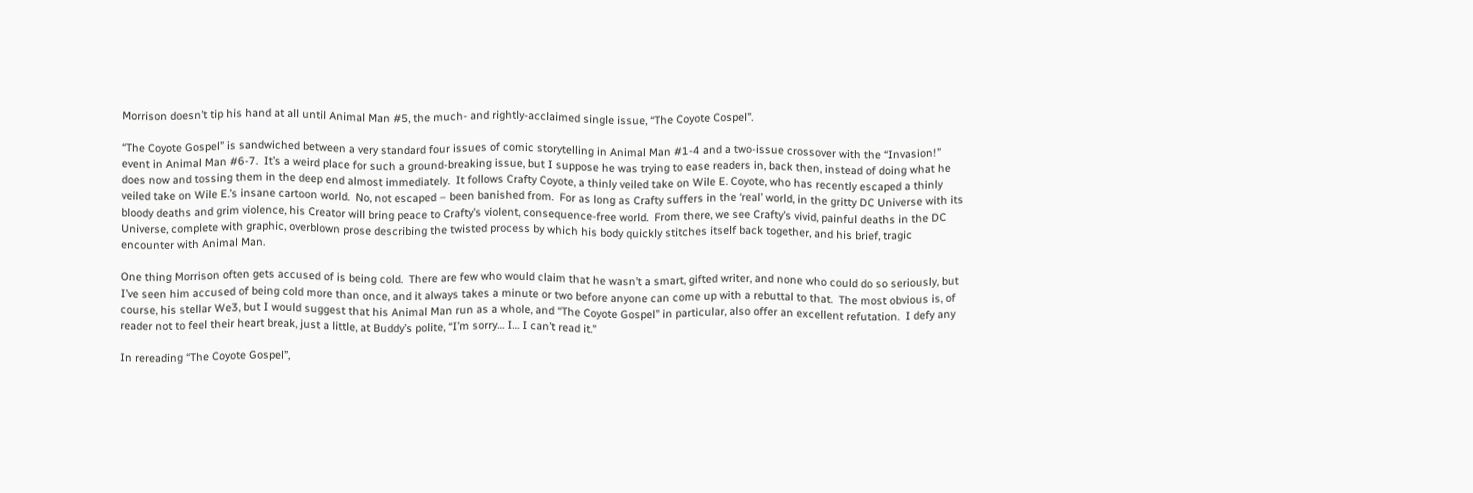Morrison doesn’t tip his hand at all until Animal Man #5, the much- and rightly-acclaimed single issue, “The Coyote Cospel”.

“The Coyote Gospel” is sandwiched between a very standard four issues of comic storytelling in Animal Man #1-4 and a two-issue crossover with the “Invasion!” event in Animal Man #6-7.  It’s a weird place for such a ground-breaking issue, but I suppose he was trying to ease readers in, back then, instead of doing what he does now and tossing them in the deep end almost immediately.  It follows Crafty Coyote, a thinly veiled take on Wile E. Coyote, who has recently escaped a thinly veiled take on Wile E.’s insane cartoon world.  No, not escaped – been banished from.  For as long as Crafty suffers in the ‘real’ world, in the gritty DC Universe with its bloody deaths and grim violence, his Creator will bring peace to Crafty’s violent, consequence-free world.  From there, we see Crafty’s vivid, painful deaths in the DC Universe, complete with graphic, overblown prose describing the twisted process by which his body quickly stitches itself back together, and his brief, tragic encounter with Animal Man.

One thing Morrison often gets accused of is being cold.  There are few who would claim that he wasn’t a smart, gifted writer, and none who could do so seriously, but I’ve seen him accused of being cold more than once, and it always takes a minute or two before anyone can come up with a rebuttal to that.  The most obvious is, of course, his stellar We3, but I would suggest that his Animal Man run as a whole, and “The Coyote Gospel” in particular, also offer an excellent refutation.  I defy any reader not to feel their heart break, just a little, at Buddy’s polite, “I’m sorry… I… I can’t read it.”

In rereading “The Coyote Gospel”,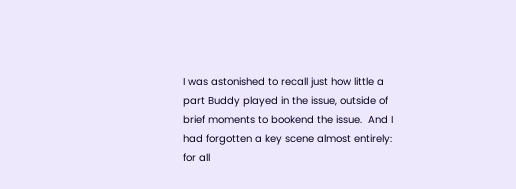I was astonished to recall just how little a part Buddy played in the issue, outside of brief moments to bookend the issue.  And I had forgotten a key scene almost entirely: for all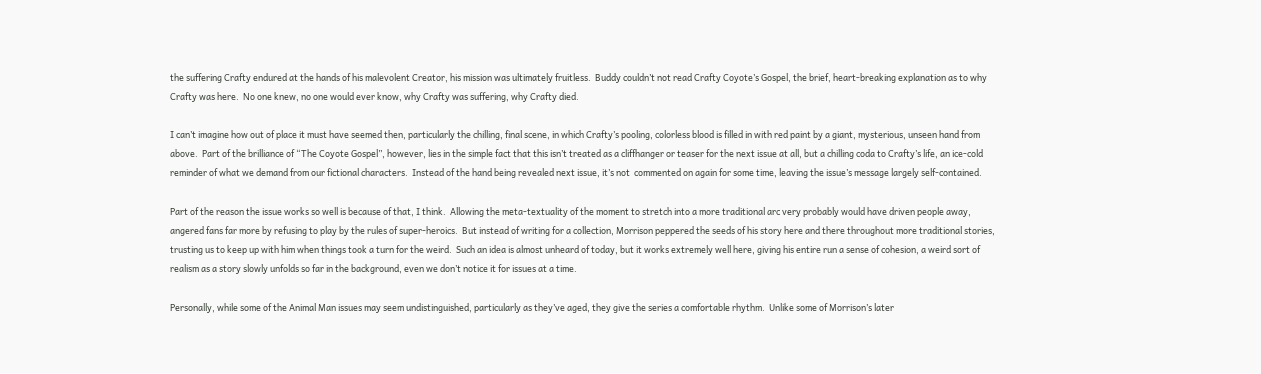the suffering Crafty endured at the hands of his malevolent Creator, his mission was ultimately fruitless.  Buddy couldn’t not read Crafty Coyote’s Gospel, the brief, heart-breaking explanation as to why Crafty was here.  No one knew, no one would ever know, why Crafty was suffering, why Crafty died.

I can’t imagine how out of place it must have seemed then, particularly the chilling, final scene, in which Crafty’s pooling, colorless blood is filled in with red paint by a giant, mysterious, unseen hand from above.  Part of the brilliance of “The Coyote Gospel”, however, lies in the simple fact that this isn’t treated as a cliffhanger or teaser for the next issue at all, but a chilling coda to Crafty’s life, an ice-cold reminder of what we demand from our fictional characters.  Instead of the hand being revealed next issue, it’s not  commented on again for some time, leaving the issue’s message largely self-contained.

Part of the reason the issue works so well is because of that, I think.  Allowing the meta-textuality of the moment to stretch into a more traditional arc very probably would have driven people away, angered fans far more by refusing to play by the rules of super-heroics.  But instead of writing for a collection, Morrison peppered the seeds of his story here and there throughout more traditional stories, trusting us to keep up with him when things took a turn for the weird.  Such an idea is almost unheard of today, but it works extremely well here, giving his entire run a sense of cohesion, a weird sort of realism as a story slowly unfolds so far in the background, even we don’t notice it for issues at a time.

Personally, while some of the Animal Man issues may seem undistinguished, particularly as they’ve aged, they give the series a comfortable rhythm.  Unlike some of Morrison’s later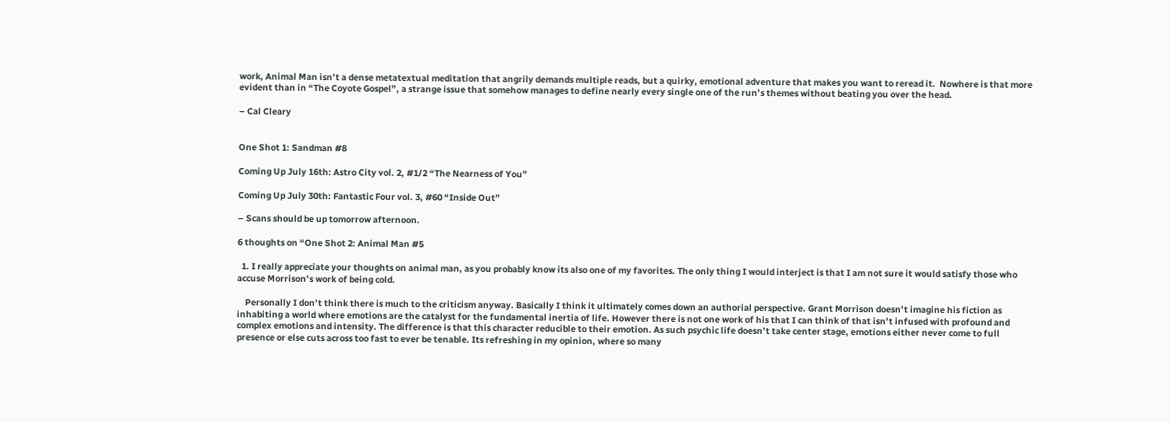work, Animal Man isn’t a dense metatextual meditation that angrily demands multiple reads, but a quirky, emotional adventure that makes you want to reread it.  Nowhere is that more evident than in “The Coyote Gospel”, a strange issue that somehow manages to define nearly every single one of the run’s themes without beating you over the head.

– Cal Cleary


One Shot 1: Sandman #8

Coming Up July 16th: Astro City vol. 2, #1/2 “The Nearness of You”

Coming Up July 30th: Fantastic Four vol. 3, #60 “Inside Out”

– Scans should be up tomorrow afternoon.

6 thoughts on “One Shot 2: Animal Man #5

  1. I really appreciate your thoughts on animal man, as you probably know its also one of my favorites. The only thing I would interject is that I am not sure it would satisfy those who accuse Morrison’s work of being cold.

    Personally I don’t think there is much to the criticism anyway. Basically I think it ultimately comes down an authorial perspective. Grant Morrison doesn’t imagine his fiction as inhabiting a world where emotions are the catalyst for the fundamental inertia of life. However there is not one work of his that I can think of that isn’t infused with profound and complex emotions and intensity. The difference is that this character reducible to their emotion. As such psychic life doesn’t take center stage, emotions either never come to full presence or else cuts across too fast to ever be tenable. Its refreshing in my opinion, where so many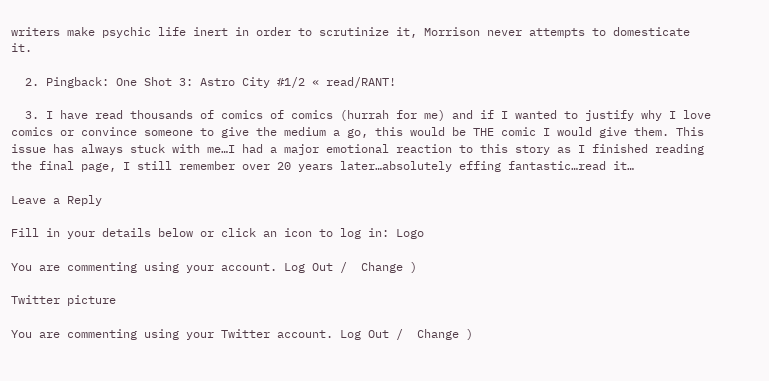writers make psychic life inert in order to scrutinize it, Morrison never attempts to domesticate it.

  2. Pingback: One Shot 3: Astro City #1/2 « read/RANT!

  3. I have read thousands of comics of comics (hurrah for me) and if I wanted to justify why I love comics or convince someone to give the medium a go, this would be THE comic I would give them. This issue has always stuck with me…I had a major emotional reaction to this story as I finished reading the final page, I still remember over 20 years later…absolutely effing fantastic…read it…

Leave a Reply

Fill in your details below or click an icon to log in: Logo

You are commenting using your account. Log Out /  Change )

Twitter picture

You are commenting using your Twitter account. Log Out /  Change )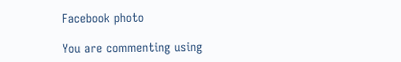Facebook photo

You are commenting using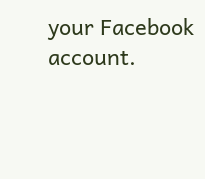your Facebook account.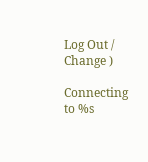Log Out /  Change )

Connecting to %s